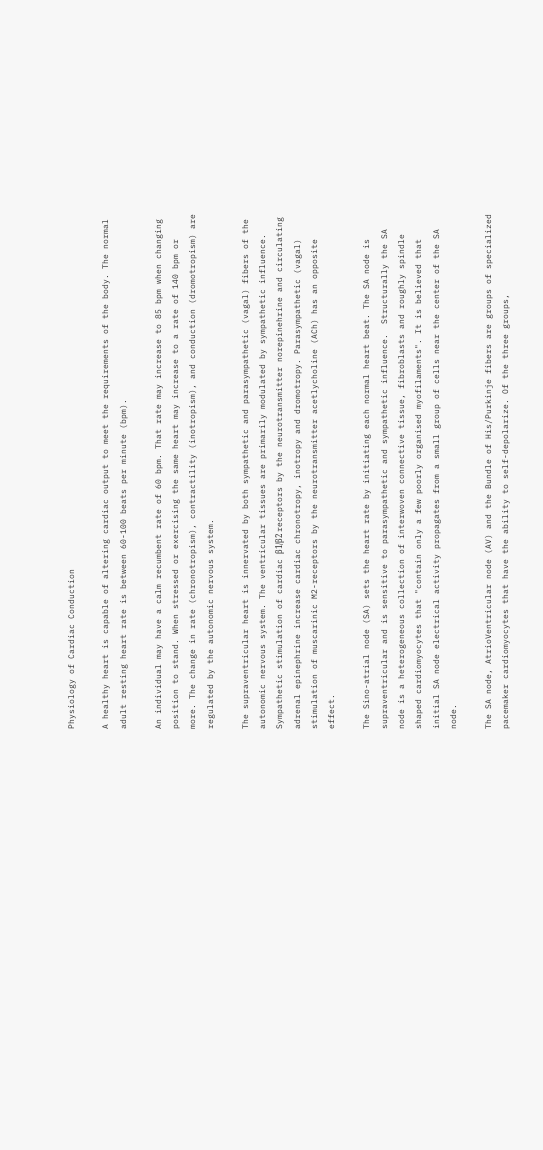Physiology of Cardiac Conduction

A healthy heart is capable of altering cardiac output to meet the requirements of the body. The normal adult resting heart rate is between 60-100 beats per minute (bpm).

An individual may have a calm recumbent rate of 60 bpm. That rate may increase to 85 bpm when changing position to stand. When stressed or exercising the same heart may increase to a rate of 140 bpm or more. The change in rate (chronotropism), contractility (inotropism), and conduction (dromotropism) are regulated by the autonomic nervous system.

The supraventricular heart is innervated by both sympathetic and parasympathetic (vagal) fibers of the autonomic nervous system. The ventricular tissues are primarily modulated by sympathetic influence. Sympathetic stimulation of cardiac β1/β2 receptors by the neurotransmitter norepinehrine and circulating adrenal epinephrine increase cardiac chronotropy, inotropy and dromotropy. Parasympathetic (vagal) stimulation of muscarinic M2-receptors by the neurotransmitter acetlycholine (ACh) has an opposite effect.

The Sino-atrial node (SA) sets the heart rate by initiating each normal heart beat. The SA node is supraventricular and is sensitive to parasympathetic and sympathetic influence.  Structurally the SA node is a heterogeneous collection of interwoven connective tissue, fibroblasts and roughly spindle shaped cardiomyocytes that "contain only a few poorly organised myofilaments". It is believed that initial SA node electrical activity propagates from a small group of cells near the center of the SA node.

The SA node, AtrioVentricular node (AV) and the Bundle of His/Purkinje fibers are groups of specialized pacemaker cardiomyocytes that have the ability to self-depolarize. Of the three groups,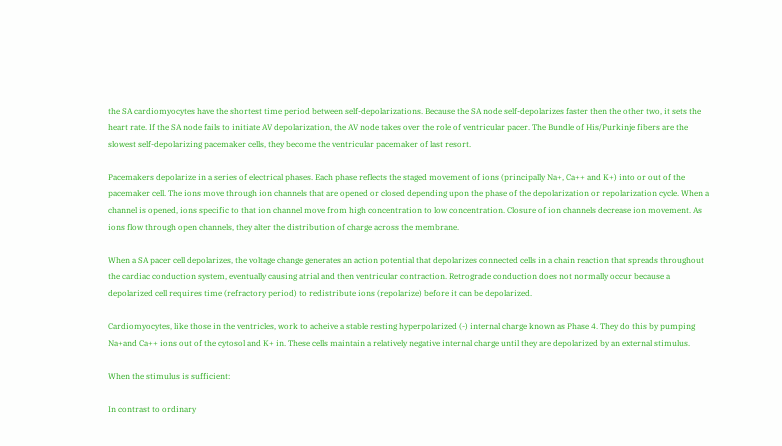the SA cardiomyocytes have the shortest time period between self-depolarizations. Because the SA node self-depolarizes faster then the other two, it sets the heart rate. If the SA node fails to initiate AV depolarization, the AV node takes over the role of ventricular pacer. The Bundle of His/Purkinje fibers are the slowest self-depolarizing pacemaker cells, they become the ventricular pacemaker of last resort.

Pacemakers depolarize in a series of electrical phases. Each phase reflects the staged movement of ions (principally Na+, Ca++ and K+) into or out of the pacemaker cell. The ions move through ion channels that are opened or closed depending upon the phase of the depolarization or repolarization cycle. When a channel is opened, ions specific to that ion channel move from high concentration to low concentration. Closure of ion channels decrease ion movement. As ions flow through open channels, they alter the distribution of charge across the membrane.

When a SA pacer cell depolarizes, the voltage change generates an action potential that depolarizes connected cells in a chain reaction that spreads throughout the cardiac conduction system, eventually causing atrial and then ventricular contraction. Retrograde conduction does not normally occur because a depolarized cell requires time (refractory period) to redistribute ions (repolarize) before it can be depolarized.

Cardiomyocytes, like those in the ventricles, work to acheive a stable resting hyperpolarized (-) internal charge known as Phase 4. They do this by pumping Na+and Ca++ ions out of the cytosol and K+ in. These cells maintain a relatively negative internal charge until they are depolarized by an external stimulus.

When the stimulus is sufficient:

In contrast to ordinary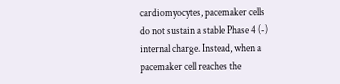cardiomyocytes, pacemaker cells do not sustain a stable Phase 4 (-) internal charge. Instead, when a pacemaker cell reaches the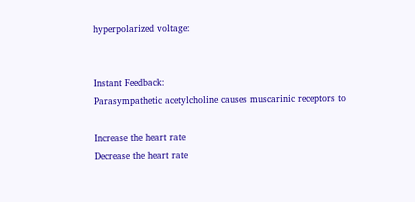hyperpolarized voltage:


Instant Feedback:
Parasympathetic acetylcholine causes muscarinic receptors to

Increase the heart rate
Decrease the heart rate